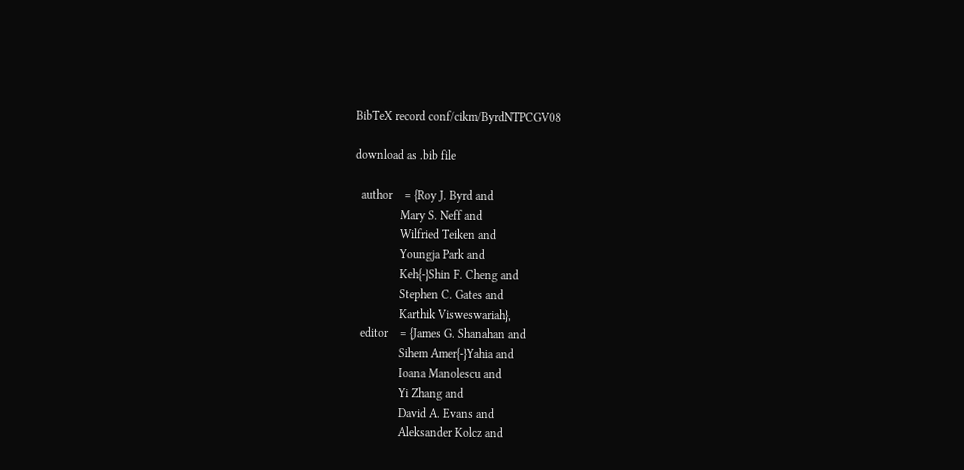BibTeX record conf/cikm/ByrdNTPCGV08

download as .bib file

  author    = {Roy J. Byrd and
               Mary S. Neff and
               Wilfried Teiken and
               Youngja Park and
               Keh{-}Shin F. Cheng and
               Stephen C. Gates and
               Karthik Visweswariah},
  editor    = {James G. Shanahan and
               Sihem Amer{-}Yahia and
               Ioana Manolescu and
               Yi Zhang and
               David A. Evans and
               Aleksander Kolcz and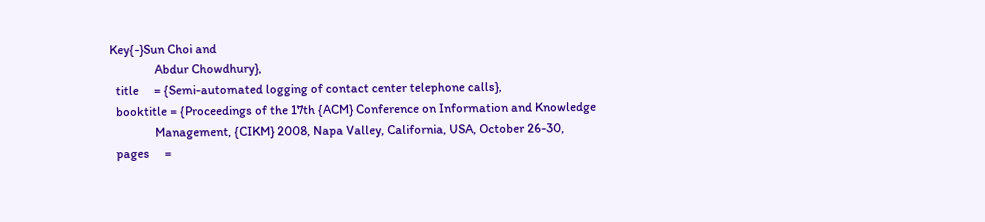Key{-}Sun Choi and
               Abdur Chowdhury},
  title     = {Semi-automated logging of contact center telephone calls},
  booktitle = {Proceedings of the 17th {ACM} Conference on Information and Knowledge
               Management, {CIKM} 2008, Napa Valley, California, USA, October 26-30,
  pages     =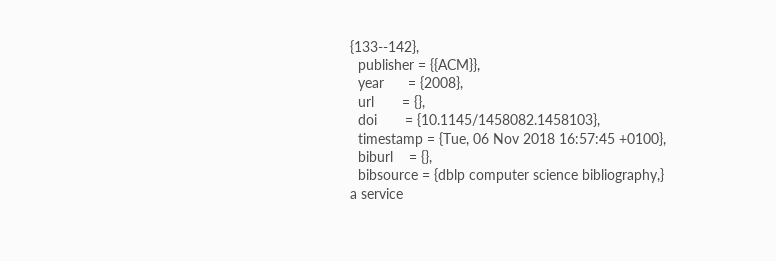{133--142},
  publisher = {{ACM}},
  year      = {2008},
  url       = {},
  doi       = {10.1145/1458082.1458103},
  timestamp = {Tue, 06 Nov 2018 16:57:45 +0100},
  biburl    = {},
  bibsource = {dblp computer science bibliography,}
a service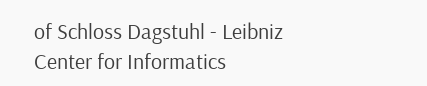of Schloss Dagstuhl - Leibniz Center for Informatics